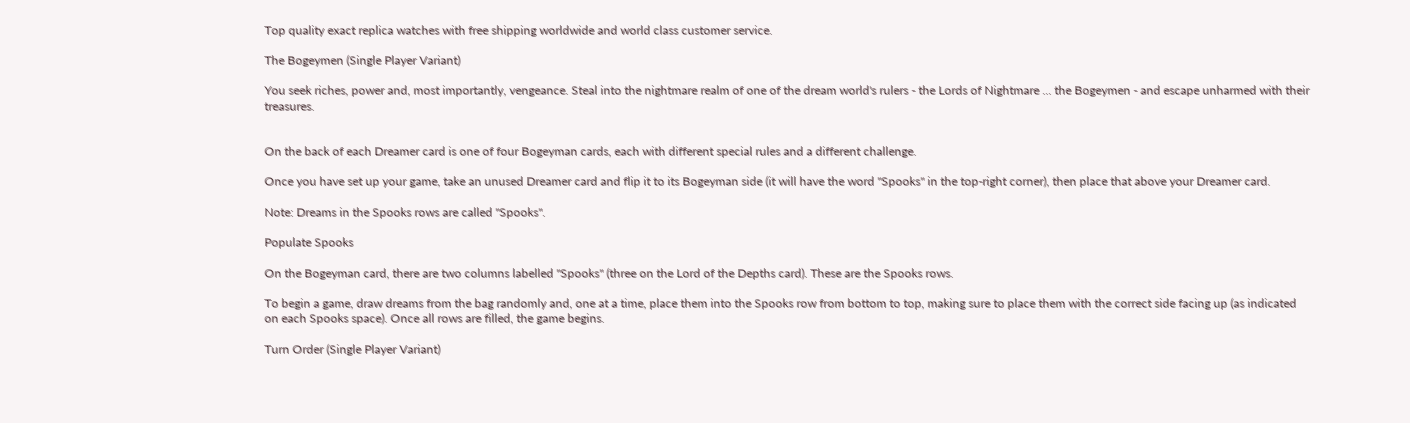Top quality exact replica watches with free shipping worldwide and world class customer service.

The Bogeymen (Single Player Variant)

You seek riches, power and, most importantly, vengeance. Steal into the nightmare realm of one of the dream world's rulers - the Lords of Nightmare ... the Bogeymen - and escape unharmed with their treasures.


On the back of each Dreamer card is one of four Bogeyman cards, each with different special rules and a different challenge.

Once you have set up your game, take an unused Dreamer card and flip it to its Bogeyman side (it will have the word "Spooks" in the top-right corner), then place that above your Dreamer card.

Note: Dreams in the Spooks rows are called "Spooks".

Populate Spooks

On the Bogeyman card, there are two columns labelled "Spooks" (three on the Lord of the Depths card). These are the Spooks rows.

To begin a game, draw dreams from the bag randomly and, one at a time, place them into the Spooks row from bottom to top, making sure to place them with the correct side facing up (as indicated on each Spooks space). Once all rows are filled, the game begins.

Turn Order (Single Player Variant)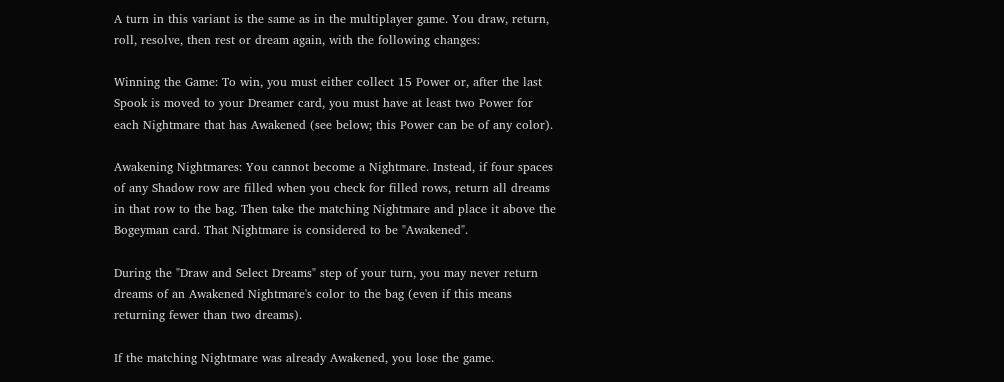A turn in this variant is the same as in the multiplayer game. You draw, return, roll, resolve, then rest or dream again, with the following changes:

Winning the Game: To win, you must either collect 15 Power or, after the last Spook is moved to your Dreamer card, you must have at least two Power for each Nightmare that has Awakened (see below; this Power can be of any color).

Awakening Nightmares: You cannot become a Nightmare. Instead, if four spaces of any Shadow row are filled when you check for filled rows, return all dreams in that row to the bag. Then take the matching Nightmare and place it above the Bogeyman card. That Nightmare is considered to be "Awakened".

During the "Draw and Select Dreams" step of your turn, you may never return dreams of an Awakened Nightmare's color to the bag (even if this means returning fewer than two dreams).

If the matching Nightmare was already Awakened, you lose the game.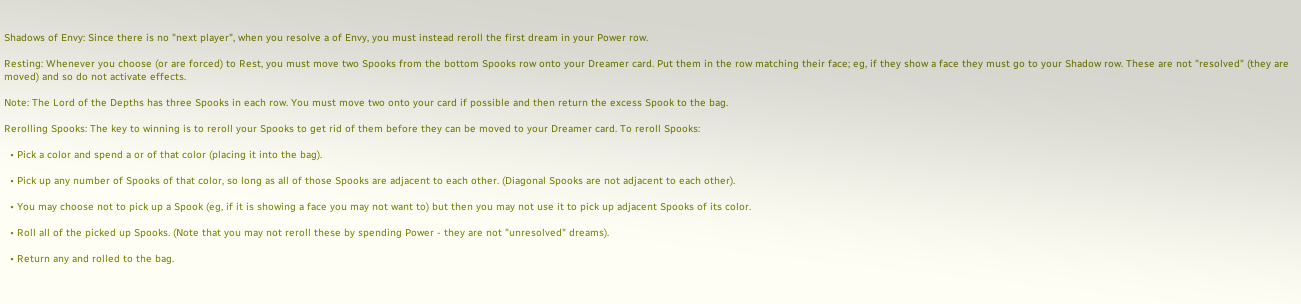Shadows of Envy: Since there is no "next player", when you resolve a of Envy, you must instead reroll the first dream in your Power row.

Resting: Whenever you choose (or are forced) to Rest, you must move two Spooks from the bottom Spooks row onto your Dreamer card. Put them in the row matching their face; eg, if they show a face they must go to your Shadow row. These are not "resolved" (they are moved) and so do not activate effects.

Note: The Lord of the Depths has three Spooks in each row. You must move two onto your card if possible and then return the excess Spook to the bag.

Rerolling Spooks: The key to winning is to reroll your Spooks to get rid of them before they can be moved to your Dreamer card. To reroll Spooks:

  • Pick a color and spend a or of that color (placing it into the bag).

  • Pick up any number of Spooks of that color, so long as all of those Spooks are adjacent to each other. (Diagonal Spooks are not adjacent to each other).

  • You may choose not to pick up a Spook (eg, if it is showing a face you may not want to) but then you may not use it to pick up adjacent Spooks of its color.

  • Roll all of the picked up Spooks. (Note that you may not reroll these by spending Power - they are not "unresolved" dreams).

  • Return any and rolled to the bag.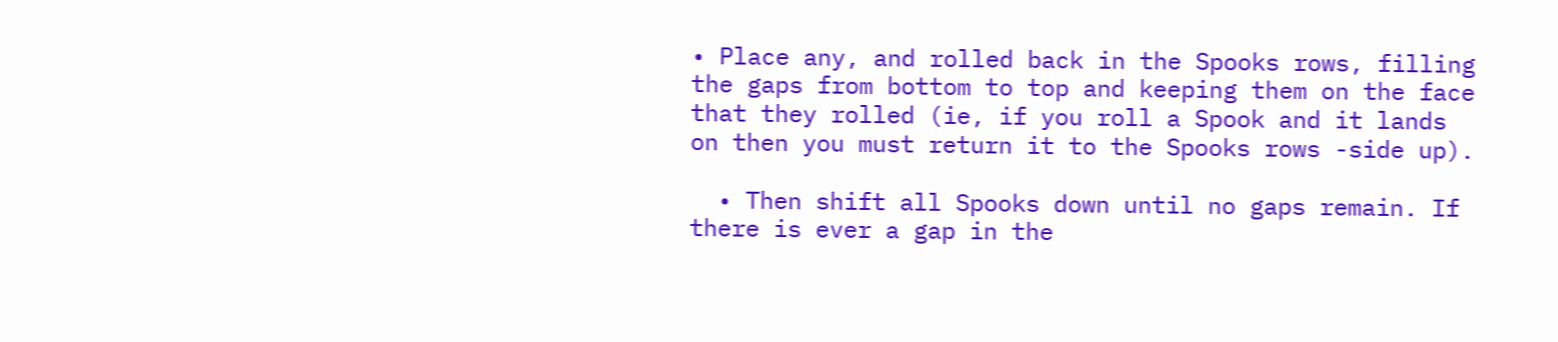• Place any, and rolled back in the Spooks rows, filling the gaps from bottom to top and keeping them on the face that they rolled (ie, if you roll a Spook and it lands on then you must return it to the Spooks rows -side up).

  • Then shift all Spooks down until no gaps remain. If there is ever a gap in the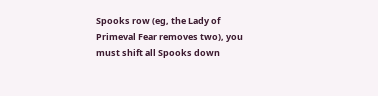Spooks row (eg, the Lady of Primeval Fear removes two), you must shift all Spooks down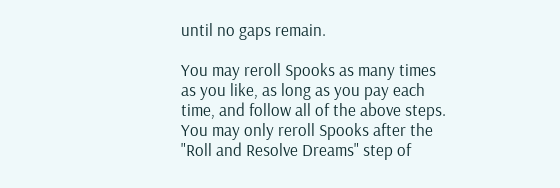until no gaps remain.

You may reroll Spooks as many times as you like, as long as you pay each time, and follow all of the above steps. You may only reroll Spooks after the "Roll and Resolve Dreams" step of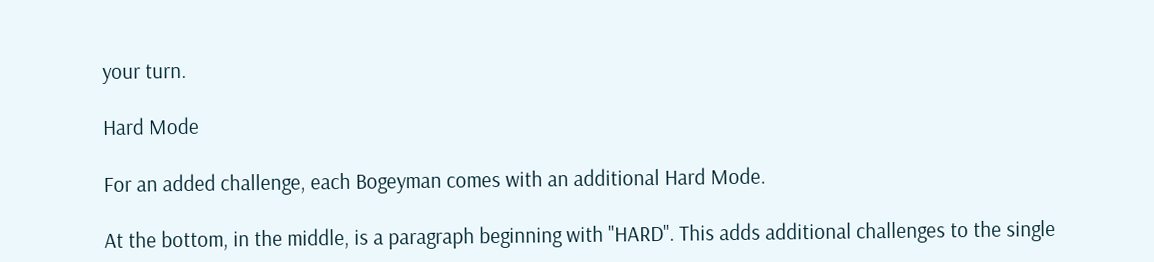your turn.

Hard Mode

For an added challenge, each Bogeyman comes with an additional Hard Mode.

At the bottom, in the middle, is a paragraph beginning with "HARD". This adds additional challenges to the single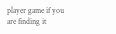player game if you are finding it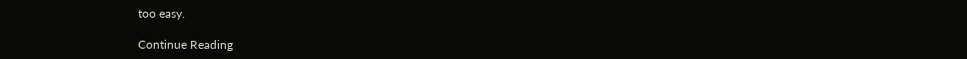too easy.

Continue Reading